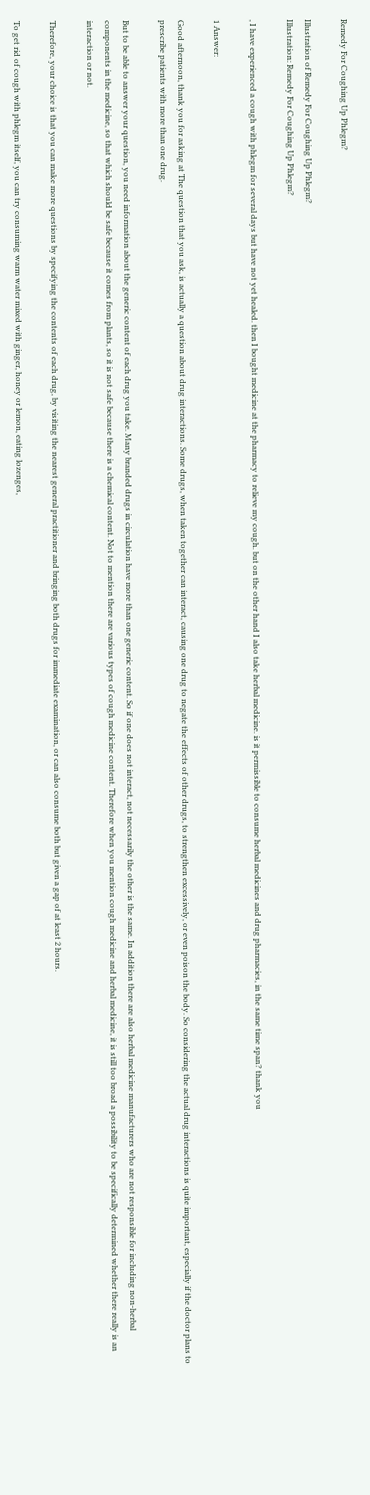Remedy For Coughing Up Phlegm?

Illustration of Remedy For Coughing Up Phlegm?
Illustration: Remedy For Coughing Up Phlegm?

, I have experienced a cough with phlegm for several days but have not yet healed. then I bought medicine at the pharmacy to relieve my cough. but on the other hand I also take herbal medicine. is it permissible to consume herbal medicines and drug pharmacies, in the same time span? thank you

1 Answer:

Good afternoon, thank you for asking at The question that you ask, is actually a question about drug interactions. Some drugs, when taken together can interact, causing one drug to negate the effects of other drugs, to strengthen excessively, or even poison the body. So considering the actual drug interactions is quite important, especially if the doctor plans to prescribe patients with more than one drug.

But to be able to answer your question, you need information about the generic content of each drug you take. Many branded drugs in circulation have more than one generic content. So if one does not interact, not necessarily the other is the same. In addition there are also herbal medicine manufacturers who are not responsible for including non-herbal components in the medicine, so that which should be safe because it comes from plants, so it is not safe because there is a chemical content. Not to mention there are various types of cough medicine content. Therefore when you mention cough medicine and herbal medicine, it is still too broad a possibility to be specifically determined whether there really is an interaction or not.

Therefore, your choice is that you can make more questions by specifying the contents of each drug, by visiting the nearest general practitioner and bringing both drugs for immediate examination, or can also consume both but given a gap of at least 2 hours.

To get rid of cough with phlegm itself, you can try consuming warm water mixed with ginger, honey or lemon, eating lozenges,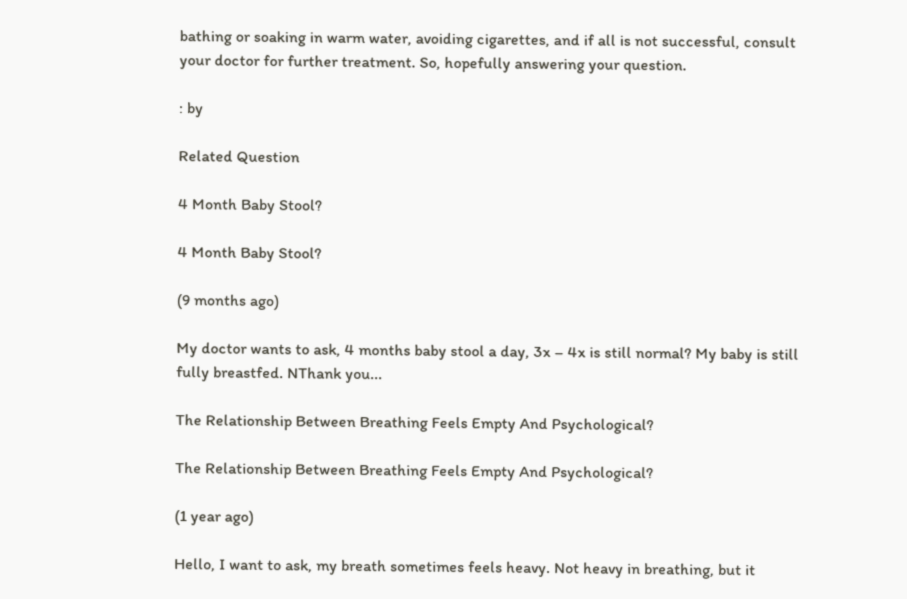bathing or soaking in warm water, avoiding cigarettes, and if all is not successful, consult your doctor for further treatment. So, hopefully answering your question.

: by

Related Question

4 Month Baby Stool?

4 Month Baby Stool?

(9 months ago)

My doctor wants to ask, 4 months baby stool a day, 3x – 4x is still normal? My baby is still fully breastfed. NThank you...

The Relationship Between Breathing Feels Empty And Psychological?

The Relationship Between Breathing Feels Empty And Psychological?

(1 year ago)

Hello, I want to ask, my breath sometimes feels heavy. Not heavy in breathing, but it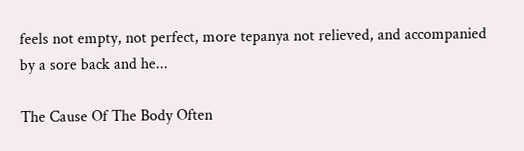feels not empty, not perfect, more tepanya not relieved, and accompanied by a sore back and he...

The Cause Of The Body Often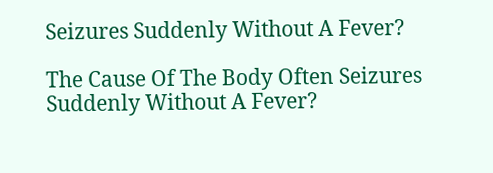Seizures Suddenly Without A Fever?

The Cause Of The Body Often Seizures Suddenly Without A Fever?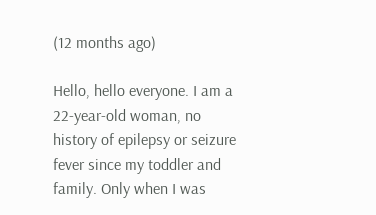(12 months ago)

Hello, hello everyone. I am a 22-year-old woman, no history of epilepsy or seizure fever since my toddler and family. Only when I was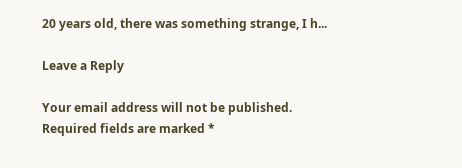20 years old, there was something strange, I h...

Leave a Reply

Your email address will not be published. Required fields are marked *